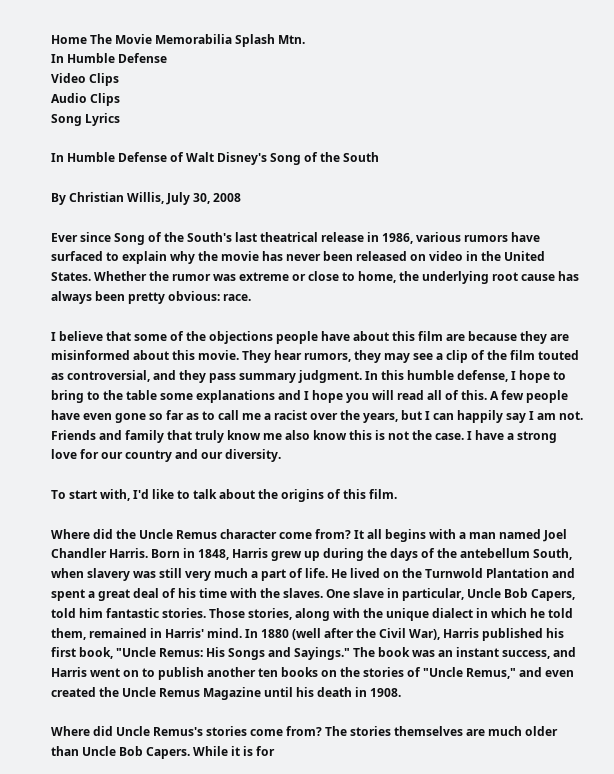Home The Movie Memorabilia Splash Mtn.
In Humble Defense
Video Clips
Audio Clips
Song Lyrics

In Humble Defense of Walt Disney's Song of the South

By Christian Willis, July 30, 2008

Ever since Song of the South's last theatrical release in 1986, various rumors have surfaced to explain why the movie has never been released on video in the United States. Whether the rumor was extreme or close to home, the underlying root cause has always been pretty obvious: race.

I believe that some of the objections people have about this film are because they are misinformed about this movie. They hear rumors, they may see a clip of the film touted as controversial, and they pass summary judgment. In this humble defense, I hope to bring to the table some explanations and I hope you will read all of this. A few people have even gone so far as to call me a racist over the years, but I can happily say I am not. Friends and family that truly know me also know this is not the case. I have a strong love for our country and our diversity.

To start with, I'd like to talk about the origins of this film.

Where did the Uncle Remus character come from? It all begins with a man named Joel Chandler Harris. Born in 1848, Harris grew up during the days of the antebellum South, when slavery was still very much a part of life. He lived on the Turnwold Plantation and spent a great deal of his time with the slaves. One slave in particular, Uncle Bob Capers, told him fantastic stories. Those stories, along with the unique dialect in which he told them, remained in Harris' mind. In 1880 (well after the Civil War), Harris published his first book, "Uncle Remus: His Songs and Sayings." The book was an instant success, and Harris went on to publish another ten books on the stories of "Uncle Remus," and even created the Uncle Remus Magazine until his death in 1908.

Where did Uncle Remus's stories come from? The stories themselves are much older than Uncle Bob Capers. While it is for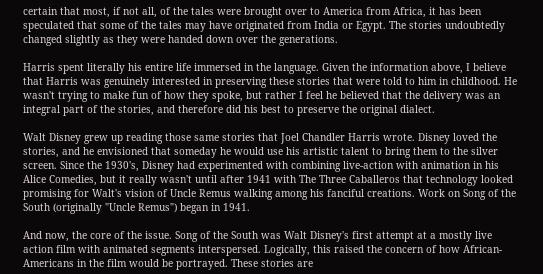certain that most, if not all, of the tales were brought over to America from Africa, it has been speculated that some of the tales may have originated from India or Egypt. The stories undoubtedly changed slightly as they were handed down over the generations.

Harris spent literally his entire life immersed in the language. Given the information above, I believe that Harris was genuinely interested in preserving these stories that were told to him in childhood. He wasn't trying to make fun of how they spoke, but rather I feel he believed that the delivery was an integral part of the stories, and therefore did his best to preserve the original dialect.

Walt Disney grew up reading those same stories that Joel Chandler Harris wrote. Disney loved the stories, and he envisioned that someday he would use his artistic talent to bring them to the silver screen. Since the 1930's, Disney had experimented with combining live-action with animation in his Alice Comedies, but it really wasn't until after 1941 with The Three Caballeros that technology looked promising for Walt's vision of Uncle Remus walking among his fanciful creations. Work on Song of the South (originally "Uncle Remus") began in 1941.

And now, the core of the issue. Song of the South was Walt Disney's first attempt at a mostly live action film with animated segments interspersed. Logically, this raised the concern of how African-Americans in the film would be portrayed. These stories are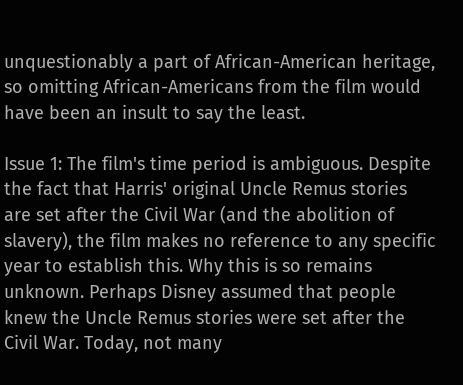unquestionably a part of African-American heritage, so omitting African-Americans from the film would have been an insult to say the least.

Issue 1: The film's time period is ambiguous. Despite the fact that Harris' original Uncle Remus stories are set after the Civil War (and the abolition of slavery), the film makes no reference to any specific year to establish this. Why this is so remains unknown. Perhaps Disney assumed that people knew the Uncle Remus stories were set after the Civil War. Today, not many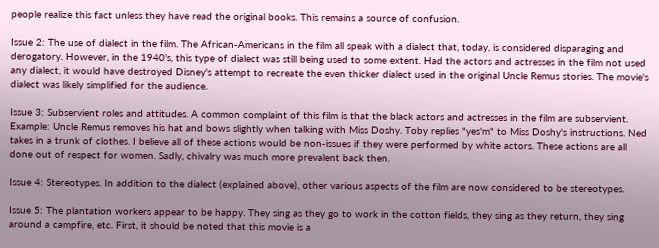people realize this fact unless they have read the original books. This remains a source of confusion.

Issue 2: The use of dialect in the film. The African-Americans in the film all speak with a dialect that, today, is considered disparaging and derogatory. However, in the 1940's, this type of dialect was still being used to some extent. Had the actors and actresses in the film not used any dialect, it would have destroyed Disney's attempt to recreate the even thicker dialect used in the original Uncle Remus stories. The movie's dialect was likely simplified for the audience.

Issue 3: Subservient roles and attitudes. A common complaint of this film is that the black actors and actresses in the film are subservient. Example: Uncle Remus removes his hat and bows slightly when talking with Miss Doshy. Toby replies "yes'm" to Miss Doshy's instructions. Ned takes in a trunk of clothes. I believe all of these actions would be non-issues if they were performed by white actors. These actions are all done out of respect for women. Sadly, chivalry was much more prevalent back then.

Issue 4: Stereotypes. In addition to the dialect (explained above), other various aspects of the film are now considered to be stereotypes.

Issue 5: The plantation workers appear to be happy. They sing as they go to work in the cotton fields, they sing as they return, they sing around a campfire, etc. First, it should be noted that this movie is a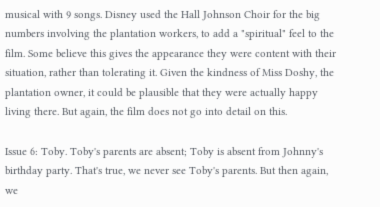musical with 9 songs. Disney used the Hall Johnson Choir for the big numbers involving the plantation workers, to add a "spiritual" feel to the film. Some believe this gives the appearance they were content with their situation, rather than tolerating it. Given the kindness of Miss Doshy, the plantation owner, it could be plausible that they were actually happy living there. But again, the film does not go into detail on this.

Issue 6: Toby. Toby's parents are absent; Toby is absent from Johnny's birthday party. That's true, we never see Toby's parents. But then again, we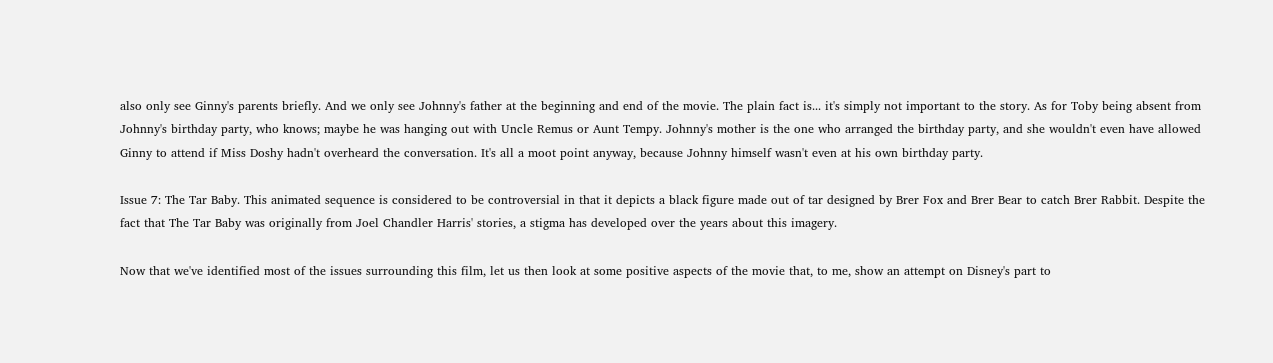also only see Ginny's parents briefly. And we only see Johnny's father at the beginning and end of the movie. The plain fact is... it's simply not important to the story. As for Toby being absent from Johnny's birthday party, who knows; maybe he was hanging out with Uncle Remus or Aunt Tempy. Johnny's mother is the one who arranged the birthday party, and she wouldn't even have allowed Ginny to attend if Miss Doshy hadn't overheard the conversation. It's all a moot point anyway, because Johnny himself wasn't even at his own birthday party.

Issue 7: The Tar Baby. This animated sequence is considered to be controversial in that it depicts a black figure made out of tar designed by Brer Fox and Brer Bear to catch Brer Rabbit. Despite the fact that The Tar Baby was originally from Joel Chandler Harris' stories, a stigma has developed over the years about this imagery.

Now that we've identified most of the issues surrounding this film, let us then look at some positive aspects of the movie that, to me, show an attempt on Disney's part to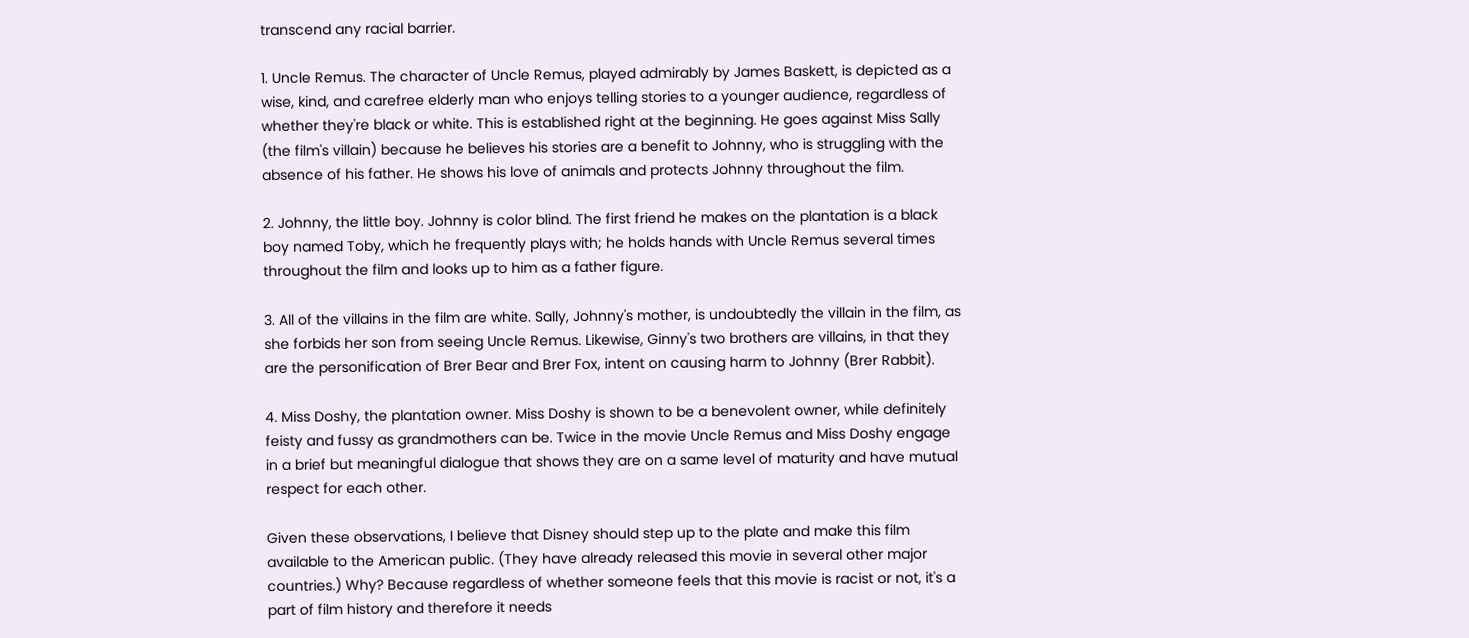transcend any racial barrier.

1. Uncle Remus. The character of Uncle Remus, played admirably by James Baskett, is depicted as a wise, kind, and carefree elderly man who enjoys telling stories to a younger audience, regardless of whether they're black or white. This is established right at the beginning. He goes against Miss Sally (the film's villain) because he believes his stories are a benefit to Johnny, who is struggling with the absence of his father. He shows his love of animals and protects Johnny throughout the film.

2. Johnny, the little boy. Johnny is color blind. The first friend he makes on the plantation is a black boy named Toby, which he frequently plays with; he holds hands with Uncle Remus several times throughout the film and looks up to him as a father figure.

3. All of the villains in the film are white. Sally, Johnny's mother, is undoubtedly the villain in the film, as she forbids her son from seeing Uncle Remus. Likewise, Ginny's two brothers are villains, in that they are the personification of Brer Bear and Brer Fox, intent on causing harm to Johnny (Brer Rabbit).

4. Miss Doshy, the plantation owner. Miss Doshy is shown to be a benevolent owner, while definitely feisty and fussy as grandmothers can be. Twice in the movie Uncle Remus and Miss Doshy engage in a brief but meaningful dialogue that shows they are on a same level of maturity and have mutual respect for each other.

Given these observations, I believe that Disney should step up to the plate and make this film available to the American public. (They have already released this movie in several other major countries.) Why? Because regardless of whether someone feels that this movie is racist or not, it's a part of film history and therefore it needs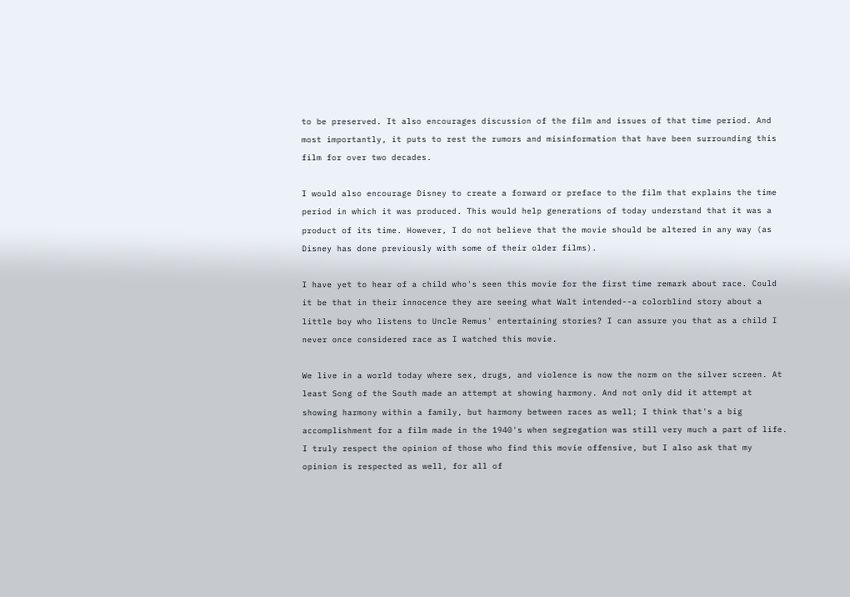to be preserved. It also encourages discussion of the film and issues of that time period. And most importantly, it puts to rest the rumors and misinformation that have been surrounding this film for over two decades.

I would also encourage Disney to create a forward or preface to the film that explains the time period in which it was produced. This would help generations of today understand that it was a product of its time. However, I do not believe that the movie should be altered in any way (as Disney has done previously with some of their older films).

I have yet to hear of a child who's seen this movie for the first time remark about race. Could it be that in their innocence they are seeing what Walt intended--a colorblind story about a little boy who listens to Uncle Remus' entertaining stories? I can assure you that as a child I never once considered race as I watched this movie.

We live in a world today where sex, drugs, and violence is now the norm on the silver screen. At least Song of the South made an attempt at showing harmony. And not only did it attempt at showing harmony within a family, but harmony between races as well; I think that's a big accomplishment for a film made in the 1940's when segregation was still very much a part of life. I truly respect the opinion of those who find this movie offensive, but I also ask that my opinion is respected as well, for all of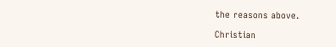the reasons above.

Christian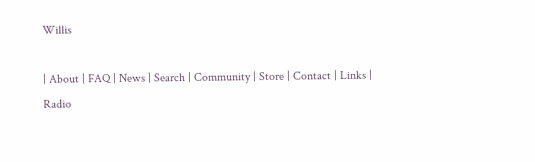Willis

| About | FAQ | News | Search | Community | Store | Contact | Links | Radio